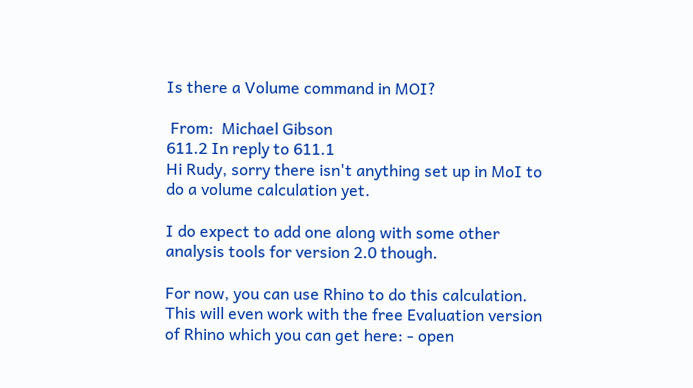Is there a Volume command in MOI?

 From:  Michael Gibson
611.2 In reply to 611.1
Hi Rudy, sorry there isn't anything set up in MoI to do a volume calculation yet.

I do expect to add one along with some other analysis tools for version 2.0 though.

For now, you can use Rhino to do this calculation. This will even work with the free Evaluation version of Rhino which you can get here: - open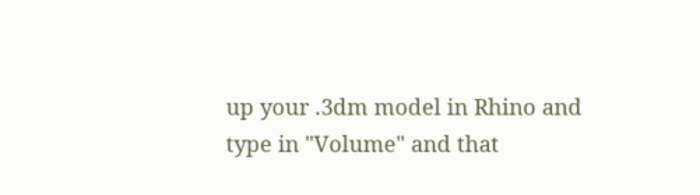up your .3dm model in Rhino and type in "Volume" and that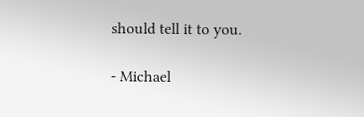should tell it to you.

- Michael